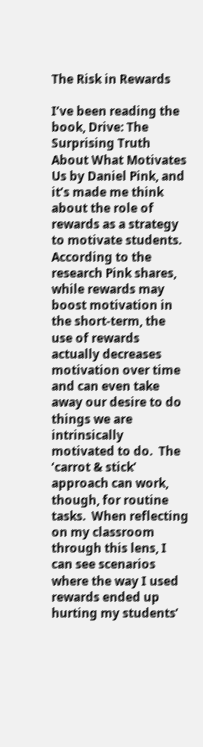The Risk in Rewards

I’ve been reading the book, Drive: The Surprising Truth About What Motivates Us by Daniel Pink, and it’s made me think about the role of rewards as a strategy to motivate students.  According to the research Pink shares, while rewards may boost motivation in the short-term, the use of rewards actually decreases motivation over time and can even take away our desire to do things we are intrinsically motivated to do.  The ‘carrot & stick’ approach can work, though, for routine tasks.  When reflecting on my classroom through this lens, I can see scenarios where the way I used rewards ended up hurting my students’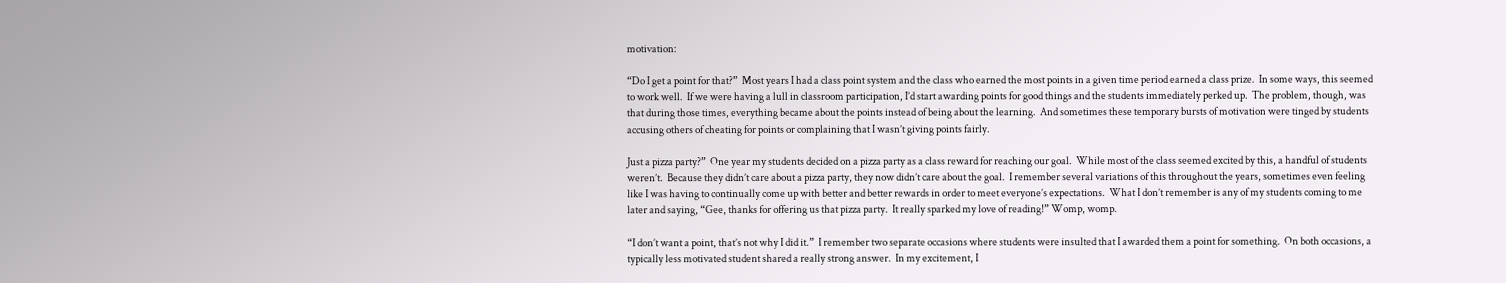motivation:

“Do I get a point for that?”  Most years I had a class point system and the class who earned the most points in a given time period earned a class prize.  In some ways, this seemed to work well.  If we were having a lull in classroom participation, I’d start awarding points for good things and the students immediately perked up.  The problem, though, was that during those times, everything became about the points instead of being about the learning.  And sometimes these temporary bursts of motivation were tinged by students accusing others of cheating for points or complaining that I wasn’t giving points fairly.

Just a pizza party?”  One year my students decided on a pizza party as a class reward for reaching our goal.  While most of the class seemed excited by this, a handful of students weren’t.  Because they didn’t care about a pizza party, they now didn’t care about the goal.  I remember several variations of this throughout the years, sometimes even feeling like I was having to continually come up with better and better rewards in order to meet everyone’s expectations.  What I don’t remember is any of my students coming to me later and saying, “Gee, thanks for offering us that pizza party.  It really sparked my love of reading!” Womp, womp.

“I don’t want a point, that’s not why I did it.”  I remember two separate occasions where students were insulted that I awarded them a point for something.  On both occasions, a typically less motivated student shared a really strong answer.  In my excitement, I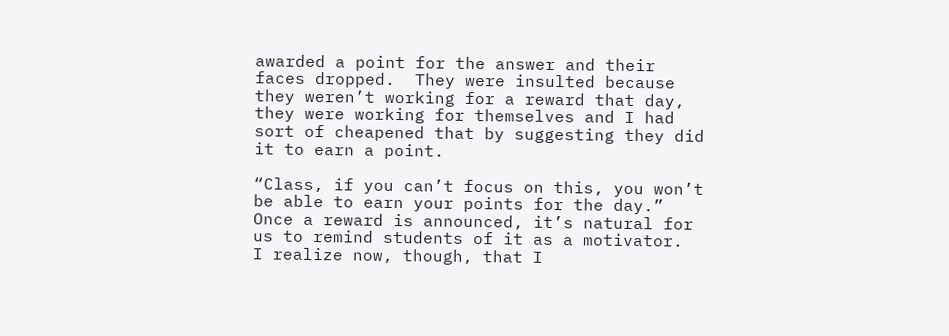awarded a point for the answer and their faces dropped.  They were insulted because they weren’t working for a reward that day, they were working for themselves and I had sort of cheapened that by suggesting they did it to earn a point.

“Class, if you can’t focus on this, you won’t be able to earn your points for the day.”  Once a reward is announced, it’s natural for us to remind students of it as a motivator.  I realize now, though, that I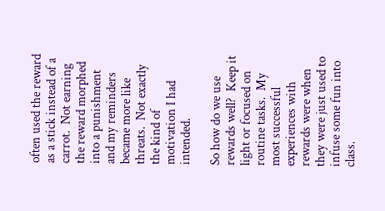often used the reward as a stick instead of a carrot.  Not earning the reward morphed into a punishment and my reminders became more like threats.  Not exactly the kind of motivation I had intended.

So how do we use rewards well?  Keep it light or focused on routine tasks.  My most successful experiences with rewards were when they were just used to infuse some fun into class.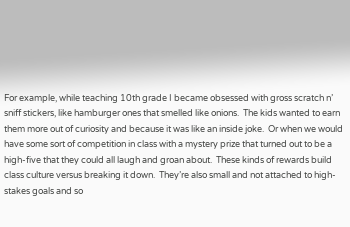For example, while teaching 10th grade I became obsessed with gross scratch n’ sniff stickers, like hamburger ones that smelled like onions.  The kids wanted to earn them more out of curiosity and because it was like an inside joke.  Or when we would have some sort of competition in class with a mystery prize that turned out to be a high-five that they could all laugh and groan about.  These kinds of rewards build class culture versus breaking it down.  They’re also small and not attached to high-stakes goals and so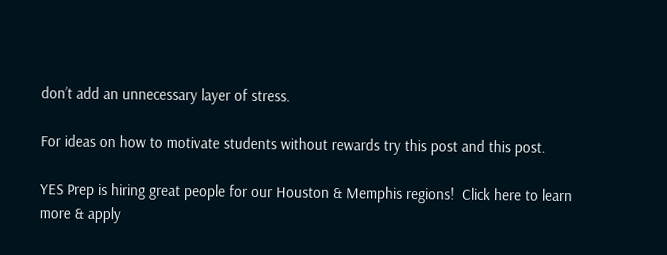don’t add an unnecessary layer of stress.

For ideas on how to motivate students without rewards try this post and this post.

YES Prep is hiring great people for our Houston & Memphis regions!  Click here to learn more & apply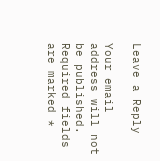Leave a Reply

Your email address will not be published. Required fields are marked *